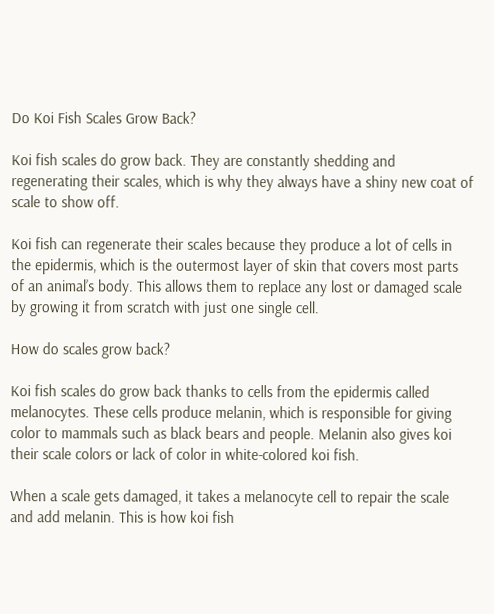Do Koi Fish Scales Grow Back?

Koi fish scales do grow back. They are constantly shedding and regenerating their scales, which is why they always have a shiny new coat of scale to show off.

Koi fish can regenerate their scales because they produce a lot of cells in the epidermis, which is the outermost layer of skin that covers most parts of an animal’s body. This allows them to replace any lost or damaged scale by growing it from scratch with just one single cell.

How do scales grow back?

Koi fish scales do grow back thanks to cells from the epidermis called melanocytes. These cells produce melanin, which is responsible for giving color to mammals such as black bears and people. Melanin also gives koi their scale colors or lack of color in white-colored koi fish.

When a scale gets damaged, it takes a melanocyte cell to repair the scale and add melanin. This is how koi fish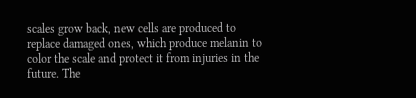scales grow back, new cells are produced to replace damaged ones, which produce melanin to color the scale and protect it from injuries in the future. The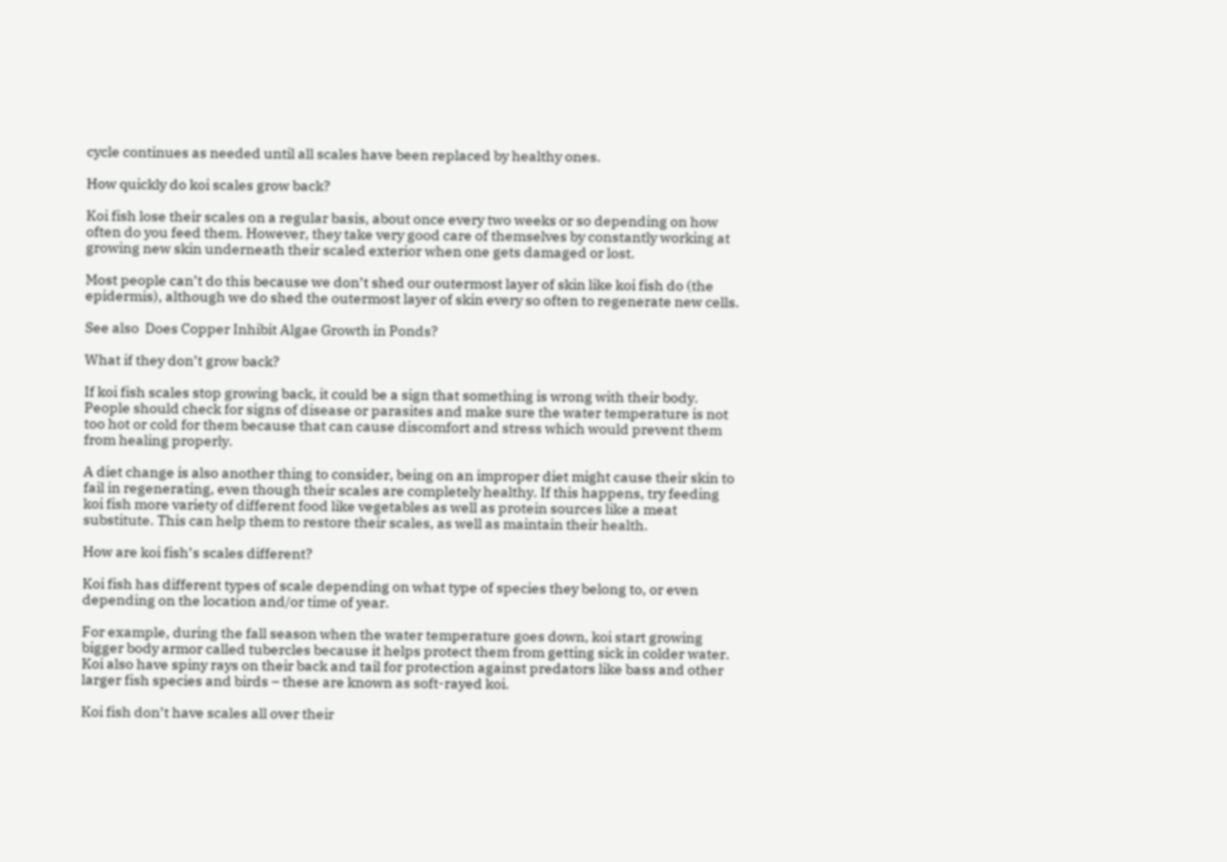cycle continues as needed until all scales have been replaced by healthy ones.

How quickly do koi scales grow back?

Koi fish lose their scales on a regular basis, about once every two weeks or so depending on how often do you feed them. However, they take very good care of themselves by constantly working at growing new skin underneath their scaled exterior when one gets damaged or lost.

Most people can’t do this because we don’t shed our outermost layer of skin like koi fish do (the epidermis), although we do shed the outermost layer of skin every so often to regenerate new cells.

See also  Does Copper Inhibit Algae Growth in Ponds?

What if they don’t grow back?

If koi fish scales stop growing back, it could be a sign that something is wrong with their body. People should check for signs of disease or parasites and make sure the water temperature is not too hot or cold for them because that can cause discomfort and stress which would prevent them from healing properly.

A diet change is also another thing to consider, being on an improper diet might cause their skin to fail in regenerating, even though their scales are completely healthy. If this happens, try feeding koi fish more variety of different food like vegetables as well as protein sources like a meat substitute. This can help them to restore their scales, as well as maintain their health.

How are koi fish’s scales different?

Koi fish has different types of scale depending on what type of species they belong to, or even depending on the location and/or time of year.

For example, during the fall season when the water temperature goes down, koi start growing bigger body armor called tubercles because it helps protect them from getting sick in colder water. Koi also have spiny rays on their back and tail for protection against predators like bass and other larger fish species and birds – these are known as soft-rayed koi.

Koi fish don’t have scales all over their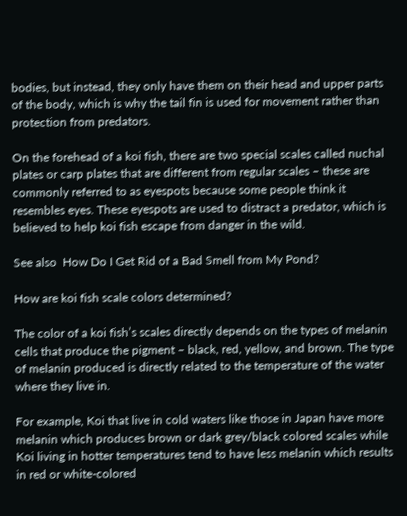bodies, but instead, they only have them on their head and upper parts of the body, which is why the tail fin is used for movement rather than protection from predators.

On the forehead of a koi fish, there are two special scales called nuchal plates or carp plates that are different from regular scales – these are commonly referred to as eyespots because some people think it resembles eyes. These eyespots are used to distract a predator, which is believed to help koi fish escape from danger in the wild.

See also  How Do I Get Rid of a Bad Smell from My Pond?

How are koi fish scale colors determined?

The color of a koi fish’s scales directly depends on the types of melanin cells that produce the pigment – black, red, yellow, and brown. The type of melanin produced is directly related to the temperature of the water where they live in.

For example, Koi that live in cold waters like those in Japan have more melanin which produces brown or dark grey/black colored scales while Koi living in hotter temperatures tend to have less melanin which results in red or white-colored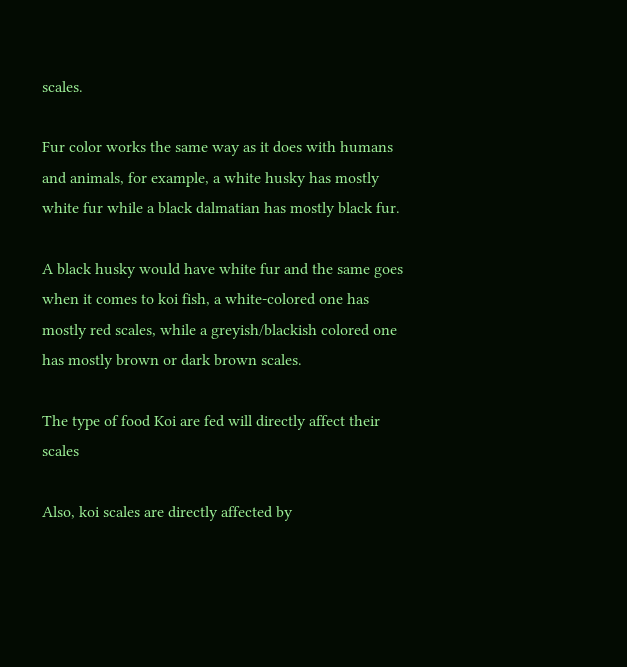scales.

Fur color works the same way as it does with humans and animals, for example, a white husky has mostly white fur while a black dalmatian has mostly black fur.

A black husky would have white fur and the same goes when it comes to koi fish, a white-colored one has mostly red scales, while a greyish/blackish colored one has mostly brown or dark brown scales.

The type of food Koi are fed will directly affect their scales

Also, koi scales are directly affected by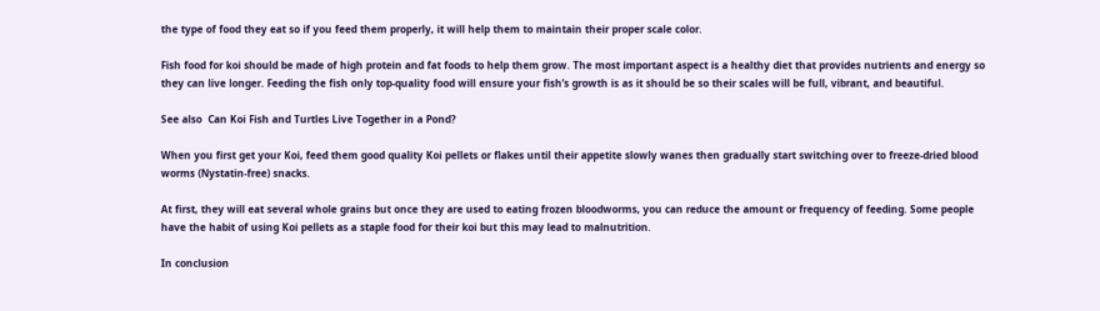the type of food they eat so if you feed them properly, it will help them to maintain their proper scale color.

Fish food for koi should be made of high protein and fat foods to help them grow. The most important aspect is a healthy diet that provides nutrients and energy so they can live longer. Feeding the fish only top-quality food will ensure your fish’s growth is as it should be so their scales will be full, vibrant, and beautiful.

See also  Can Koi Fish and Turtles Live Together in a Pond?

When you first get your Koi, feed them good quality Koi pellets or flakes until their appetite slowly wanes then gradually start switching over to freeze-dried blood worms (Nystatin-free) snacks.

At first, they will eat several whole grains but once they are used to eating frozen bloodworms, you can reduce the amount or frequency of feeding. Some people have the habit of using Koi pellets as a staple food for their koi but this may lead to malnutrition.

In conclusion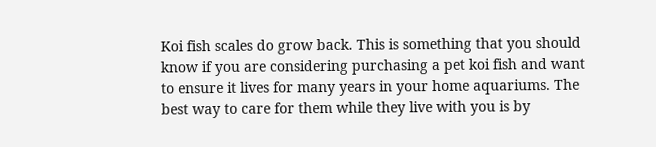Koi fish scales do grow back. This is something that you should know if you are considering purchasing a pet koi fish and want to ensure it lives for many years in your home aquariums. The best way to care for them while they live with you is by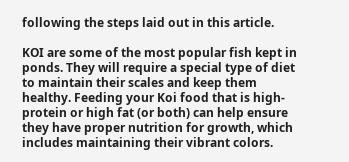following the steps laid out in this article.

KOI are some of the most popular fish kept in ponds. They will require a special type of diet to maintain their scales and keep them healthy. Feeding your Koi food that is high-protein or high fat (or both) can help ensure they have proper nutrition for growth, which includes maintaining their vibrant colors.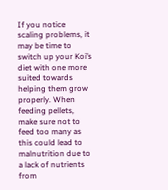If you notice scaling problems, it may be time to switch up your Koi’s diet with one more suited towards helping them grow properly. When feeding pellets, make sure not to feed too many as this could lead to malnutrition due to a lack of nutrients from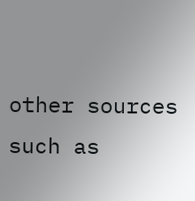other sources such as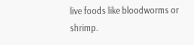live foods like bloodworms or shrimp.